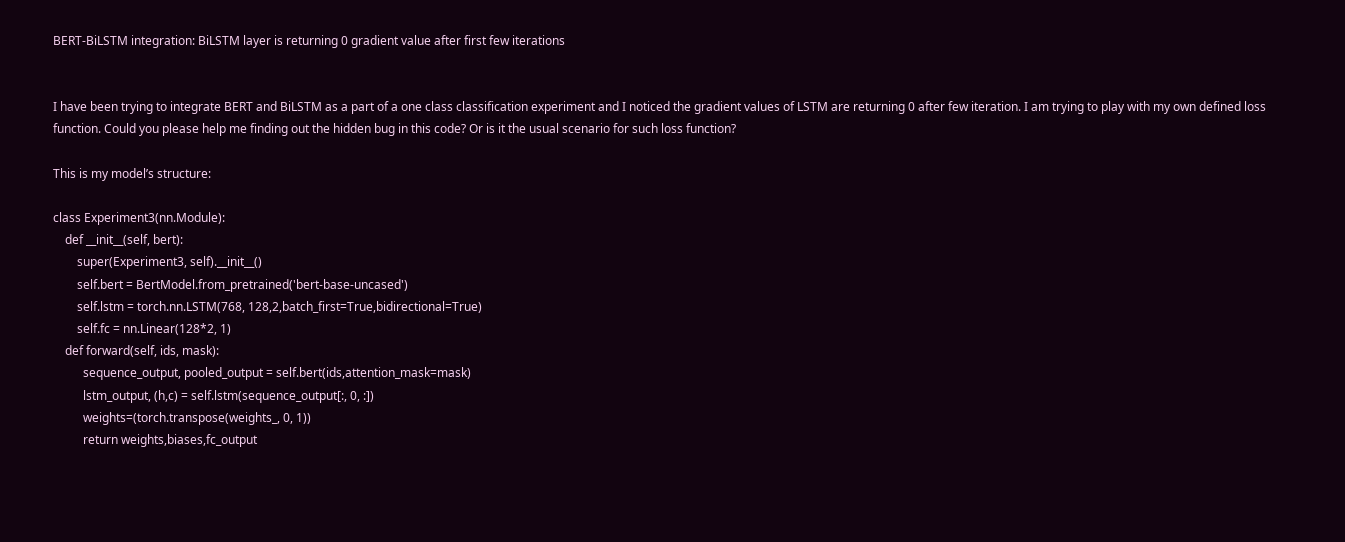BERT-BiLSTM integration: BiLSTM layer is returning 0 gradient value after first few iterations


I have been trying to integrate BERT and BiLSTM as a part of a one class classification experiment and I noticed the gradient values of LSTM are returning 0 after few iteration. I am trying to play with my own defined loss function. Could you please help me finding out the hidden bug in this code? Or is it the usual scenario for such loss function?

This is my model’s structure:

class Experiment3(nn.Module):
    def __init__(self, bert):
        super(Experiment3, self).__init__()
        self.bert = BertModel.from_pretrained('bert-base-uncased')
        self.lstm = torch.nn.LSTM(768, 128,2,batch_first=True,bidirectional=True)
        self.fc = nn.Linear(128*2, 1)
    def forward(self, ids, mask):
          sequence_output, pooled_output = self.bert(ids,attention_mask=mask)
          lstm_output, (h,c) = self.lstm(sequence_output[:, 0, :])
          weights=(torch.transpose(weights_, 0, 1))
          return weights,biases,fc_output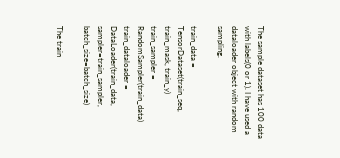The sample dataset has 100 data with labels(0 or 1). I have used a dataloader object with random sampling.

train_data = TensorDataset(train_seq, train_mask, train_y)
train_sampler = RandomSampler(train_data)
train_dataloader = DataLoader(train_data, sampler=train_sampler, batch_size=batch_size)

The train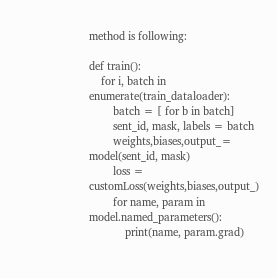method is following:

def train():
    for i, batch in enumerate(train_dataloader):
        batch = [ for b in batch]
        sent_id, mask, labels = batch
        weights,biases,output_= model(sent_id, mask)
        loss = customLoss(weights,biases,output_)
        for name, param in model.named_parameters():
            print(name, param.grad)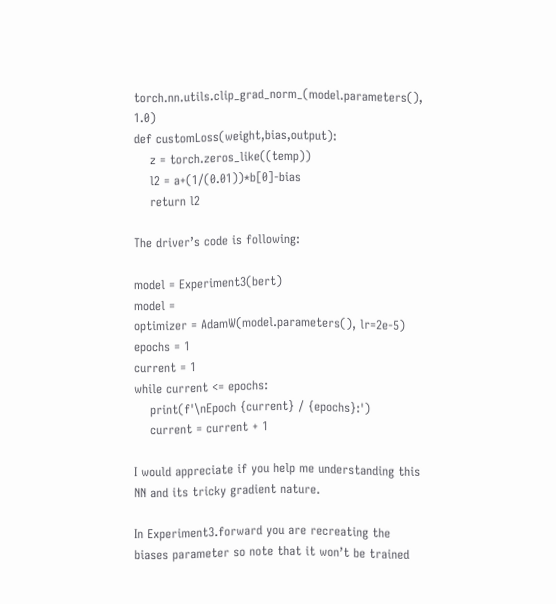torch.nn.utils.clip_grad_norm_(model.parameters(), 1.0)
def customLoss(weight,bias,output):
    z = torch.zeros_like((temp))
    l2 = a+(1/(0.01))*b[0]-bias
    return l2

The driver’s code is following:

model = Experiment3(bert)
model =
optimizer = AdamW(model.parameters(), lr=2e-5)
epochs = 1
current = 1
while current <= epochs:
    print(f'\nEpoch {current} / {epochs}:')
    current = current + 1

I would appreciate if you help me understanding this NN and its tricky gradient nature.

In Experiment3.forward you are recreating the biases parameter so note that it won’t be trained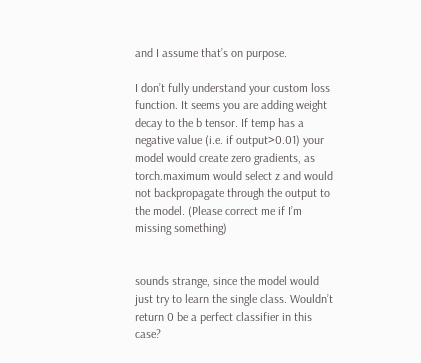and I assume that’s on purpose.

I don’t fully understand your custom loss function. It seems you are adding weight decay to the b tensor. If temp has a negative value (i.e. if output>0.01) your model would create zero gradients, as torch.maximum would select z and would not backpropagate through the output to the model. (Please correct me if I’m missing something)


sounds strange, since the model would just try to learn the single class. Wouldn’t return 0 be a perfect classifier in this case?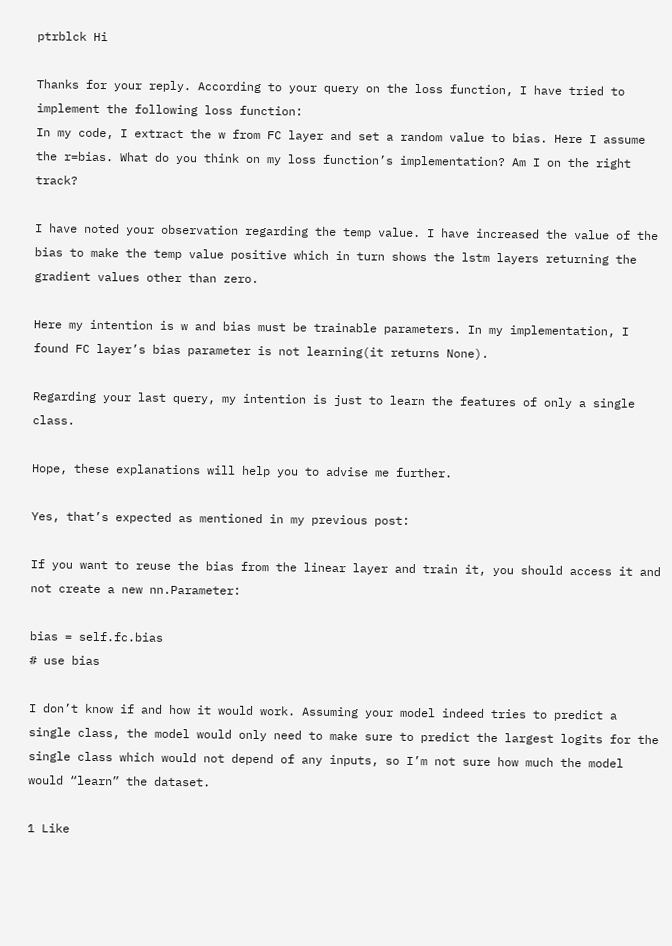ptrblck Hi

Thanks for your reply. According to your query on the loss function, I have tried to implement the following loss function:
In my code, I extract the w from FC layer and set a random value to bias. Here I assume the r=bias. What do you think on my loss function’s implementation? Am I on the right track?

I have noted your observation regarding the temp value. I have increased the value of the bias to make the temp value positive which in turn shows the lstm layers returning the gradient values other than zero.

Here my intention is w and bias must be trainable parameters. In my implementation, I found FC layer’s bias parameter is not learning(it returns None).

Regarding your last query, my intention is just to learn the features of only a single class.

Hope, these explanations will help you to advise me further.

Yes, that’s expected as mentioned in my previous post:

If you want to reuse the bias from the linear layer and train it, you should access it and not create a new nn.Parameter:

bias = self.fc.bias
# use bias

I don’t know if and how it would work. Assuming your model indeed tries to predict a single class, the model would only need to make sure to predict the largest logits for the single class which would not depend of any inputs, so I’m not sure how much the model would “learn” the dataset.

1 Like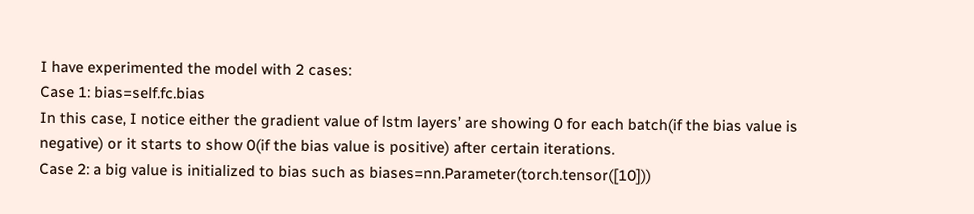I have experimented the model with 2 cases:
Case 1: bias=self.fc.bias
In this case, I notice either the gradient value of lstm layers’ are showing 0 for each batch(if the bias value is negative) or it starts to show 0(if the bias value is positive) after certain iterations.
Case 2: a big value is initialized to bias such as biases=nn.Parameter(torch.tensor([10]))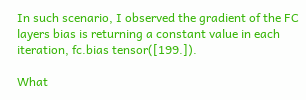In such scenario, I observed the gradient of the FC layers bias is returning a constant value in each iteration, fc.bias tensor([199.]).

What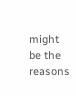might be the reasons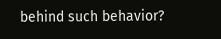behind such behavior?